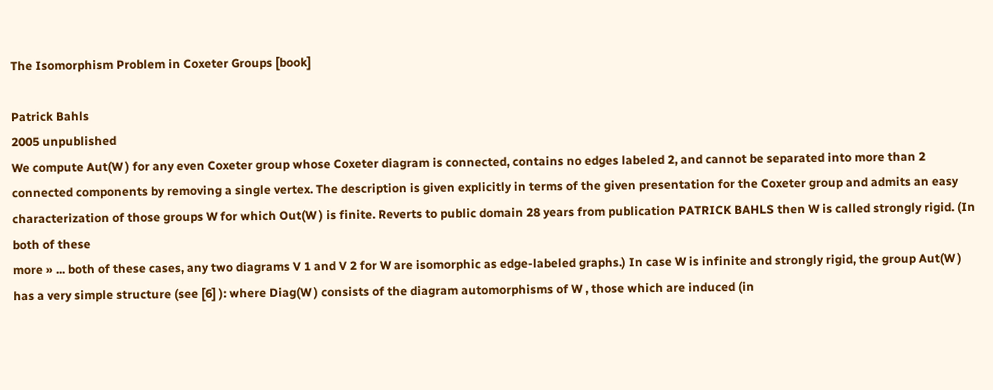The Isomorphism Problem in Coxeter Groups [book]

Patrick Bahls
2005 unpublished
We compute Aut(W ) for any even Coxeter group whose Coxeter diagram is connected, contains no edges labeled 2, and cannot be separated into more than 2 connected components by removing a single vertex. The description is given explicitly in terms of the given presentation for the Coxeter group and admits an easy characterization of those groups W for which Out(W ) is finite. Reverts to public domain 28 years from publication PATRICK BAHLS then W is called strongly rigid. (In both of these
more » ... both of these cases, any two diagrams V 1 and V 2 for W are isomorphic as edge-labeled graphs.) In case W is infinite and strongly rigid, the group Aut(W ) has a very simple structure (see [6] ): where Diag(W ) consists of the diagram automorphisms of W , those which are induced (in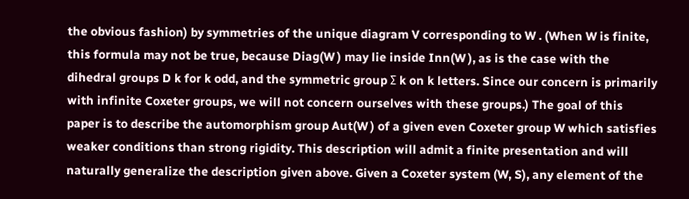the obvious fashion) by symmetries of the unique diagram V corresponding to W . (When W is finite, this formula may not be true, because Diag(W ) may lie inside Inn(W ), as is the case with the dihedral groups D k for k odd, and the symmetric group Σ k on k letters. Since our concern is primarily with infinite Coxeter groups, we will not concern ourselves with these groups.) The goal of this paper is to describe the automorphism group Aut(W ) of a given even Coxeter group W which satisfies weaker conditions than strong rigidity. This description will admit a finite presentation and will naturally generalize the description given above. Given a Coxeter system (W, S), any element of the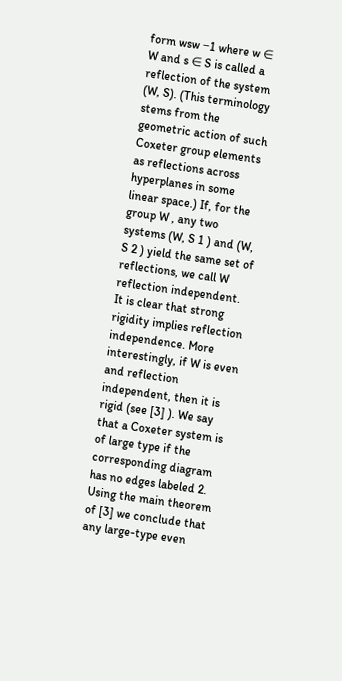form wsw −1 where w ∈ W and s ∈ S is called a reflection of the system (W, S). (This terminology stems from the geometric action of such Coxeter group elements as reflections across hyperplanes in some linear space.) If, for the group W , any two systems (W, S 1 ) and (W, S 2 ) yield the same set of reflections, we call W reflection independent. It is clear that strong rigidity implies reflection independence. More interestingly, if W is even and reflection independent, then it is rigid (see [3] ). We say that a Coxeter system is of large type if the corresponding diagram has no edges labeled 2. Using the main theorem of [3] we conclude that any large-type even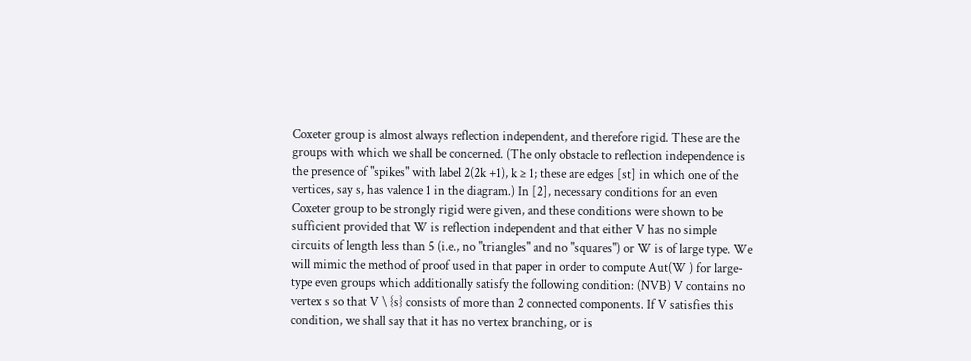Coxeter group is almost always reflection independent, and therefore rigid. These are the groups with which we shall be concerned. (The only obstacle to reflection independence is the presence of "spikes" with label 2(2k +1), k ≥ 1; these are edges [st] in which one of the vertices, say s, has valence 1 in the diagram.) In [2], necessary conditions for an even Coxeter group to be strongly rigid were given, and these conditions were shown to be sufficient provided that W is reflection independent and that either V has no simple circuits of length less than 5 (i.e., no "triangles" and no "squares") or W is of large type. We will mimic the method of proof used in that paper in order to compute Aut(W ) for large-type even groups which additionally satisfy the following condition: (NVB) V contains no vertex s so that V \ {s} consists of more than 2 connected components. If V satisfies this condition, we shall say that it has no vertex branching, or is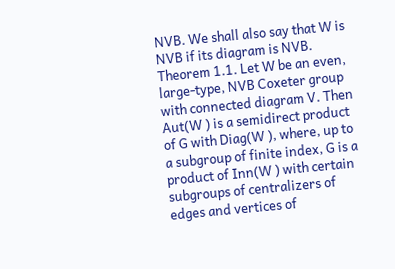NVB. We shall also say that W is NVB if its diagram is NVB. Theorem 1.1. Let W be an even, large-type, NVB Coxeter group with connected diagram V. Then Aut(W ) is a semidirect product of G with Diag(W ), where, up to a subgroup of finite index, G is a product of Inn(W ) with certain subgroups of centralizers of edges and vertices of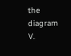the diagram V.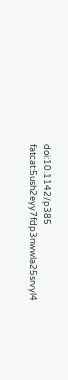doi:10.1142/p385 fatcat:5ush2eyy7fdp3nwwla25srvyl4